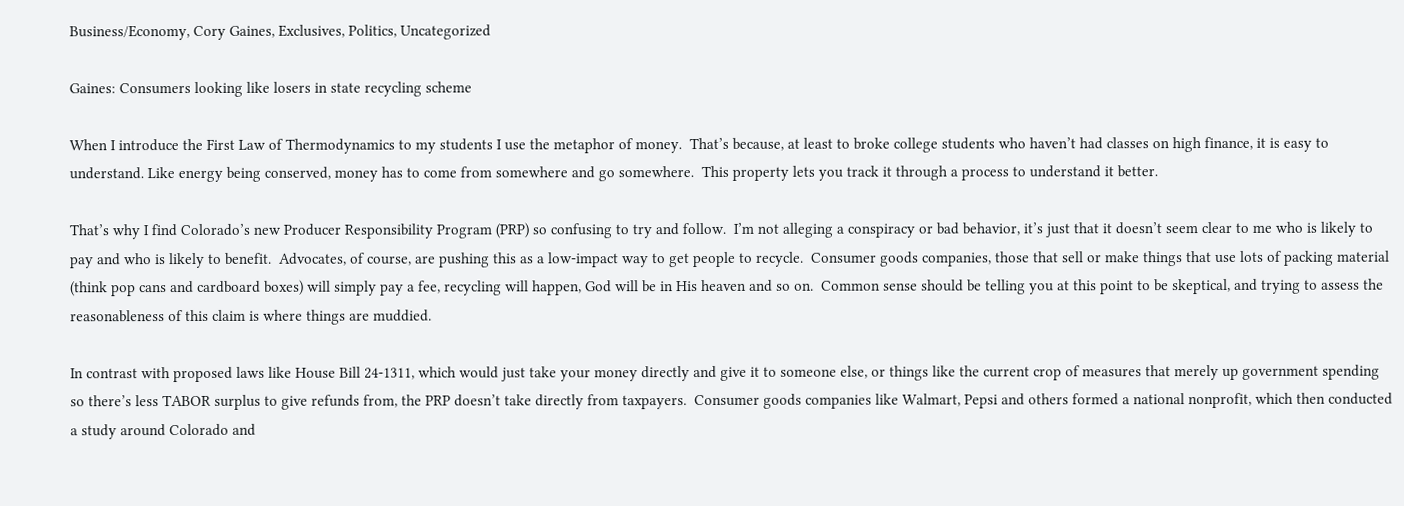Business/Economy, Cory Gaines, Exclusives, Politics, Uncategorized

Gaines: Consumers looking like losers in state recycling scheme

When I introduce the First Law of Thermodynamics to my students I use the metaphor of money.  That’s because, at least to broke college students who haven’t had classes on high finance, it is easy to understand. Like energy being conserved, money has to come from somewhere and go somewhere.  This property lets you track it through a process to understand it better.

That’s why I find Colorado’s new Producer Responsibility Program (PRP) so confusing to try and follow.  I’m not alleging a conspiracy or bad behavior, it’s just that it doesn’t seem clear to me who is likely to pay and who is likely to benefit.  Advocates, of course, are pushing this as a low-impact way to get people to recycle.  Consumer goods companies, those that sell or make things that use lots of packing material (think pop cans and cardboard boxes) will simply pay a fee, recycling will happen, God will be in His heaven and so on.  Common sense should be telling you at this point to be skeptical, and trying to assess the reasonableness of this claim is where things are muddied.

In contrast with proposed laws like House Bill 24-1311, which would just take your money directly and give it to someone else, or things like the current crop of measures that merely up government spending so there’s less TABOR surplus to give refunds from, the PRP doesn’t take directly from taxpayers.  Consumer goods companies like Walmart, Pepsi and others formed a national nonprofit, which then conducted a study around Colorado and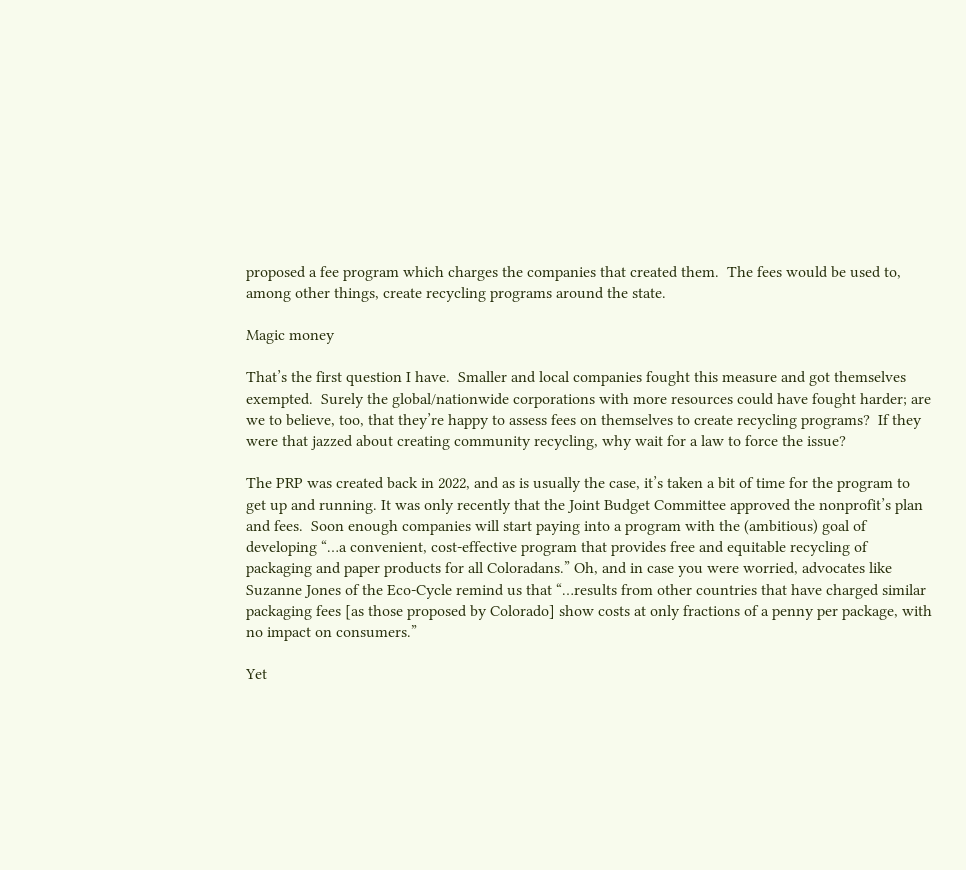proposed a fee program which charges the companies that created them.  The fees would be used to, among other things, create recycling programs around the state.

Magic money

That’s the first question I have.  Smaller and local companies fought this measure and got themselves exempted.  Surely the global/nationwide corporations with more resources could have fought harder; are we to believe, too, that they’re happy to assess fees on themselves to create recycling programs?  If they were that jazzed about creating community recycling, why wait for a law to force the issue?

The PRP was created back in 2022, and as is usually the case, it’s taken a bit of time for the program to get up and running. It was only recently that the Joint Budget Committee approved the nonprofit’s plan and fees.  Soon enough companies will start paying into a program with the (ambitious) goal of developing “…a convenient, cost-effective program that provides free and equitable recycling of packaging and paper products for all Coloradans.” Oh, and in case you were worried, advocates like Suzanne Jones of the Eco-Cycle remind us that “…results from other countries that have charged similar packaging fees [as those proposed by Colorado] show costs at only fractions of a penny per package, with no impact on consumers.”

Yet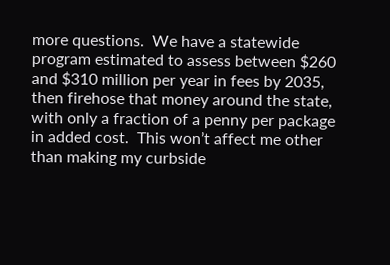more questions.  We have a statewide program estimated to assess between $260 and $310 million per year in fees by 2035, then firehose that money around the state, with only a fraction of a penny per package in added cost.  This won’t affect me other than making my curbside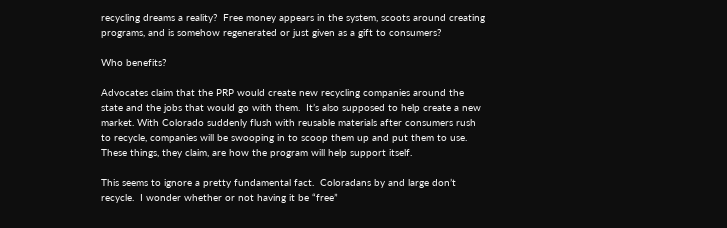recycling dreams a reality?  Free money appears in the system, scoots around creating programs, and is somehow regenerated or just given as a gift to consumers?

Who benefits?

Advocates claim that the PRP would create new recycling companies around the state and the jobs that would go with them.  It’s also supposed to help create a new market. With Colorado suddenly flush with reusable materials after consumers rush to recycle, companies will be swooping in to scoop them up and put them to use.  These things, they claim, are how the program will help support itself.

This seems to ignore a pretty fundamental fact.  Coloradans by and large don’t recycle.  I wonder whether or not having it be “free”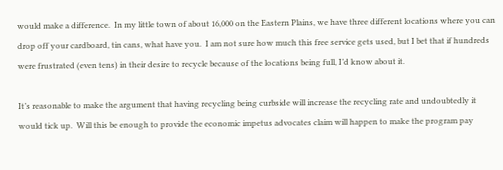would make a difference.  In my little town of about 16,000 on the Eastern Plains, we have three different locations where you can drop off your cardboard, tin cans, what have you.  I am not sure how much this free service gets used, but I bet that if hundreds were frustrated (even tens) in their desire to recycle because of the locations being full, I’d know about it.

It’s reasonable to make the argument that having recycling being curbside will increase the recycling rate and undoubtedly it would tick up.  Will this be enough to provide the economic impetus advocates claim will happen to make the program pay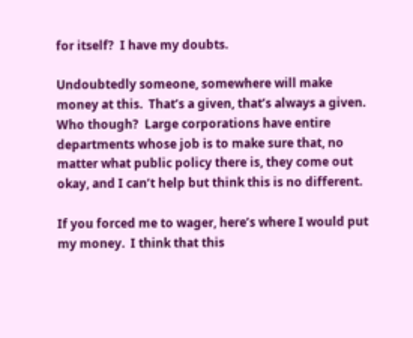for itself?  I have my doubts.

Undoubtedly someone, somewhere will make money at this.  That’s a given, that’s always a given.  Who though?  Large corporations have entire departments whose job is to make sure that, no matter what public policy there is, they come out okay, and I can’t help but think this is no different.

If you forced me to wager, here’s where I would put my money.  I think that this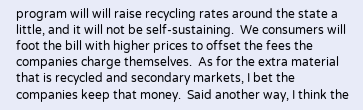program will will raise recycling rates around the state a little, and it will not be self-sustaining.  We consumers will foot the bill with higher prices to offset the fees the companies charge themselves.  As for the extra material that is recycled and secondary markets, I bet the companies keep that money.  Said another way, I think the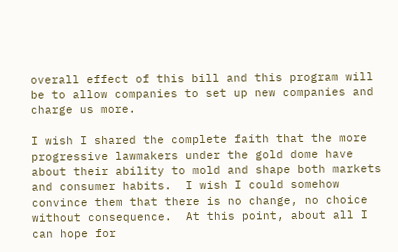overall effect of this bill and this program will be to allow companies to set up new companies and charge us more.

I wish I shared the complete faith that the more progressive lawmakers under the gold dome have about their ability to mold and shape both markets and consumer habits.  I wish I could somehow convince them that there is no change, no choice without consequence.  At this point, about all I can hope for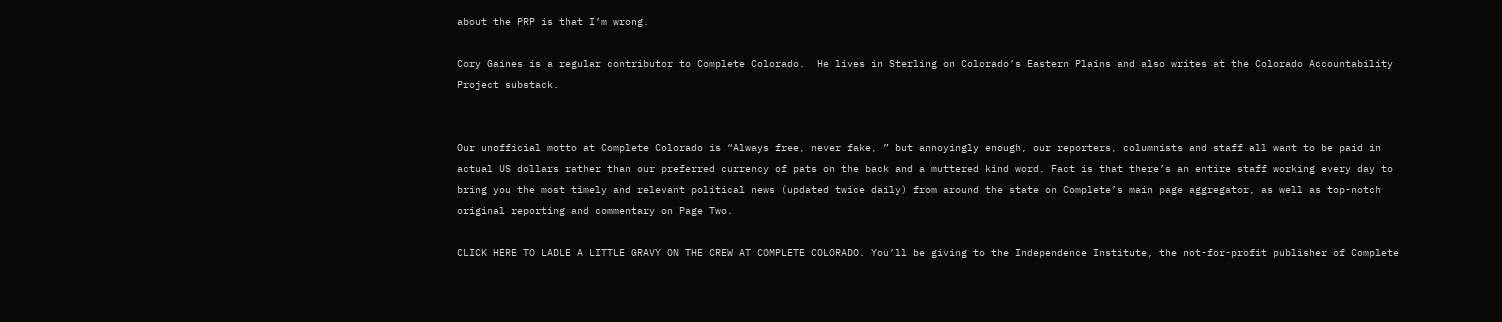about the PRP is that I’m wrong.

Cory Gaines is a regular contributor to Complete Colorado.  He lives in Sterling on Colorado’s Eastern Plains and also writes at the Colorado Accountability Project substack.


Our unofficial motto at Complete Colorado is “Always free, never fake, ” but annoyingly enough, our reporters, columnists and staff all want to be paid in actual US dollars rather than our preferred currency of pats on the back and a muttered kind word. Fact is that there’s an entire staff working every day to bring you the most timely and relevant political news (updated twice daily) from around the state on Complete’s main page aggregator, as well as top-notch original reporting and commentary on Page Two.

CLICK HERE TO LADLE A LITTLE GRAVY ON THE CREW AT COMPLETE COLORADO. You’ll be giving to the Independence Institute, the not-for-profit publisher of Complete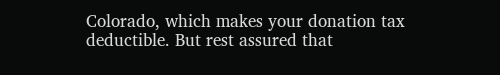Colorado, which makes your donation tax deductible. But rest assured that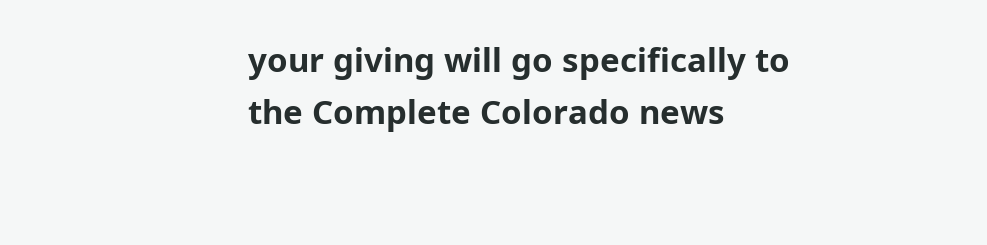your giving will go specifically to the Complete Colorado news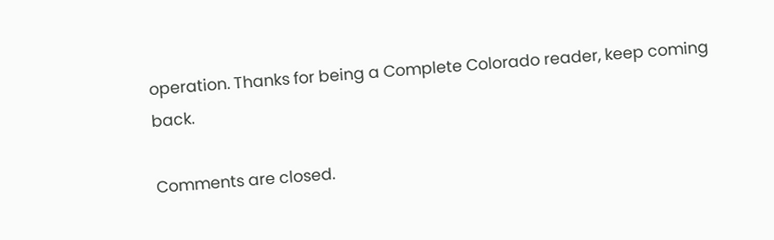operation. Thanks for being a Complete Colorado reader, keep coming back.

Comments are closed.